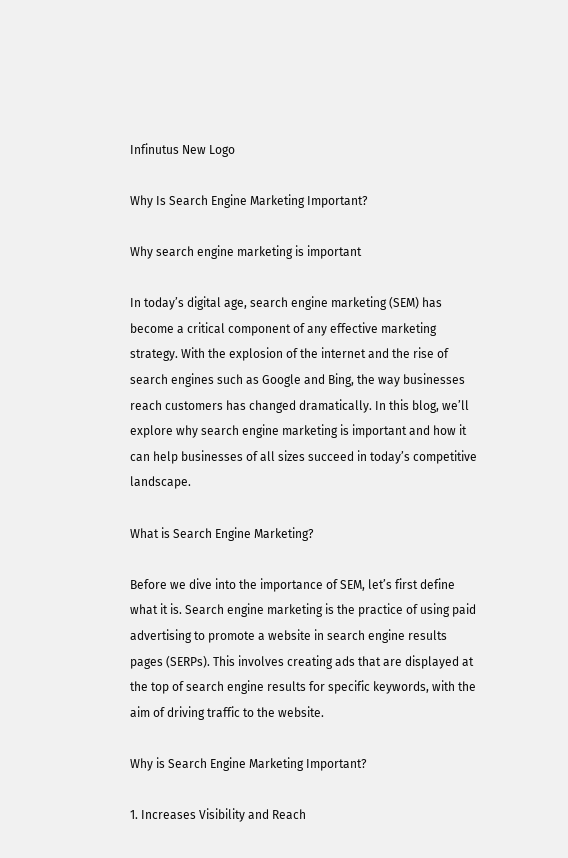Infinutus New Logo

Why Is Search Engine Marketing Important?

Why search engine marketing is important

In today’s digital age, search engine marketing (SEM) has become a critical component of any effective marketing strategy. With the explosion of the internet and the rise of search engines such as Google and Bing, the way businesses reach customers has changed dramatically. In this blog, we’ll explore why search engine marketing is important and how it can help businesses of all sizes succeed in today’s competitive landscape.

What is Search Engine Marketing?

Before we dive into the importance of SEM, let’s first define what it is. Search engine marketing is the practice of using paid advertising to promote a website in search engine results pages (SERPs). This involves creating ads that are displayed at the top of search engine results for specific keywords, with the aim of driving traffic to the website.

Why is Search Engine Marketing Important?

1. Increases Visibility and Reach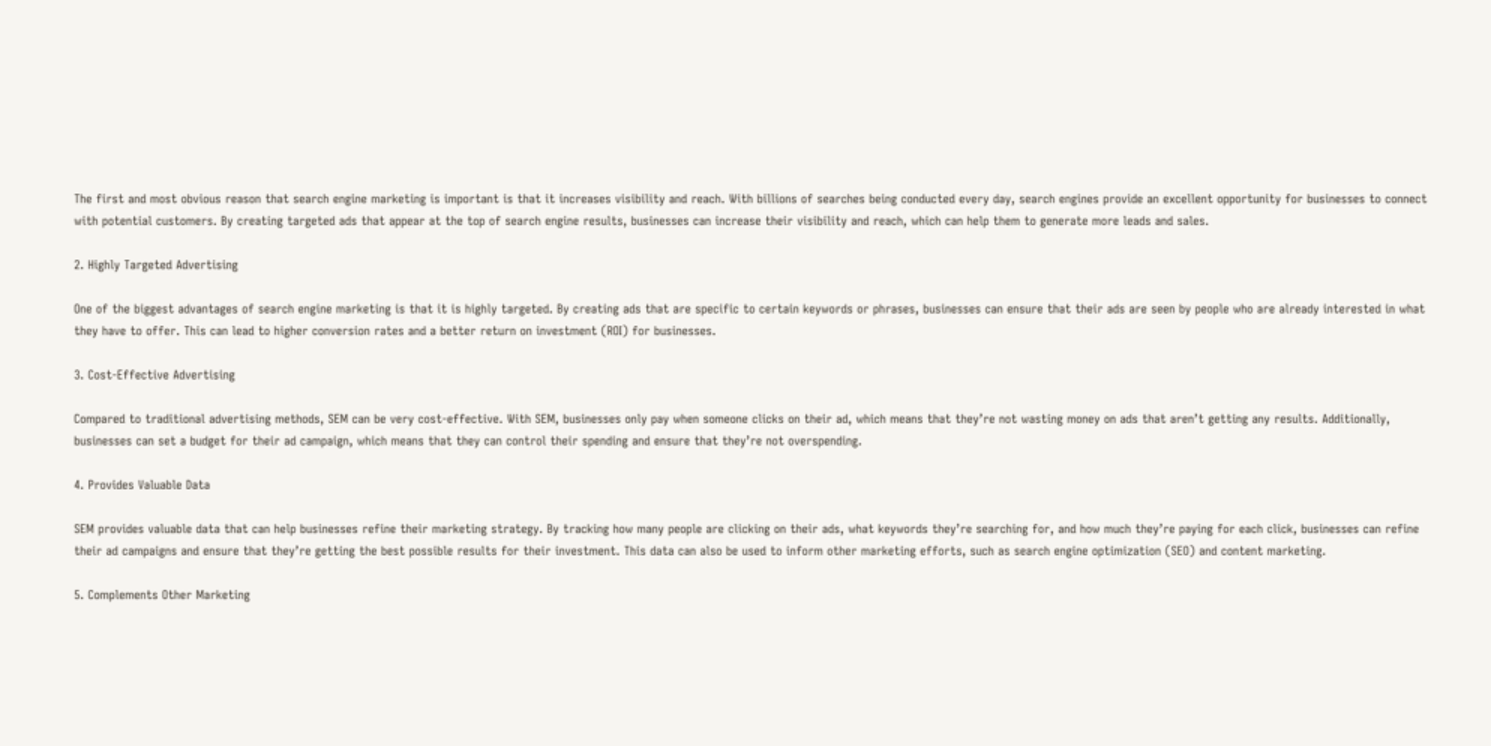The first and most obvious reason that search engine marketing is important is that it increases visibility and reach. With billions of searches being conducted every day, search engines provide an excellent opportunity for businesses to connect with potential customers. By creating targeted ads that appear at the top of search engine results, businesses can increase their visibility and reach, which can help them to generate more leads and sales.

2. Highly Targeted Advertising

One of the biggest advantages of search engine marketing is that it is highly targeted. By creating ads that are specific to certain keywords or phrases, businesses can ensure that their ads are seen by people who are already interested in what they have to offer. This can lead to higher conversion rates and a better return on investment (ROI) for businesses.

3. Cost-Effective Advertising

Compared to traditional advertising methods, SEM can be very cost-effective. With SEM, businesses only pay when someone clicks on their ad, which means that they’re not wasting money on ads that aren’t getting any results. Additionally, businesses can set a budget for their ad campaign, which means that they can control their spending and ensure that they’re not overspending.

4. Provides Valuable Data

SEM provides valuable data that can help businesses refine their marketing strategy. By tracking how many people are clicking on their ads, what keywords they’re searching for, and how much they’re paying for each click, businesses can refine their ad campaigns and ensure that they’re getting the best possible results for their investment. This data can also be used to inform other marketing efforts, such as search engine optimization (SEO) and content marketing.

5. Complements Other Marketing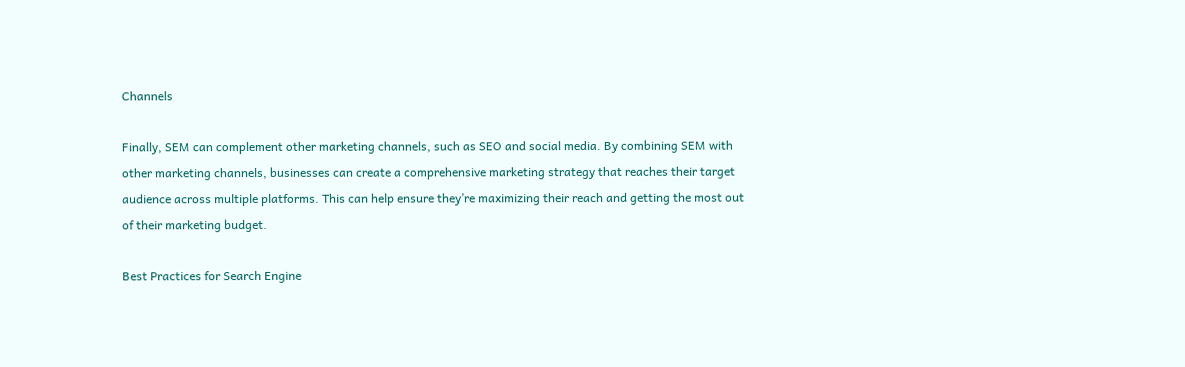Channels

Finally, SEM can complement other marketing channels, such as SEO and social media. By combining SEM with other marketing channels, businesses can create a comprehensive marketing strategy that reaches their target audience across multiple platforms. This can help ensure they’re maximizing their reach and getting the most out of their marketing budget.

Best Practices for Search Engine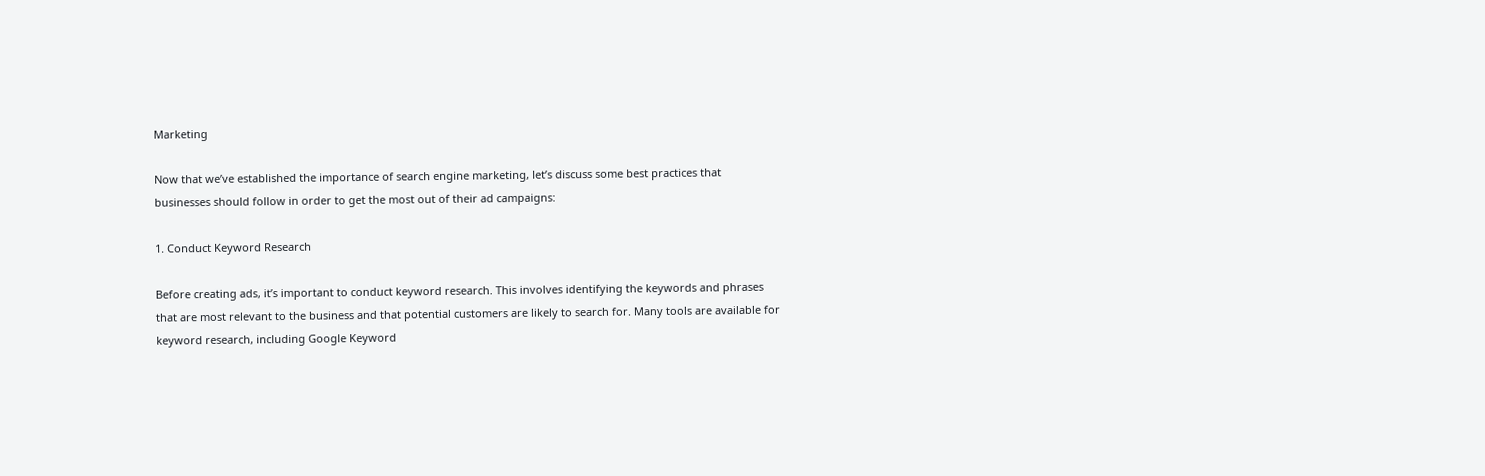Marketing

Now that we’ve established the importance of search engine marketing, let’s discuss some best practices that businesses should follow in order to get the most out of their ad campaigns:

1. Conduct Keyword Research

Before creating ads, it’s important to conduct keyword research. This involves identifying the keywords and phrases that are most relevant to the business and that potential customers are likely to search for. Many tools are available for keyword research, including Google Keyword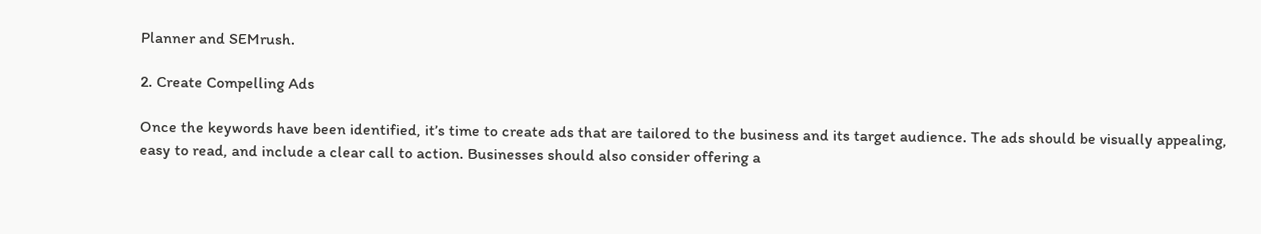Planner and SEMrush.

2. Create Compelling Ads

Once the keywords have been identified, it’s time to create ads that are tailored to the business and its target audience. The ads should be visually appealing, easy to read, and include a clear call to action. Businesses should also consider offering a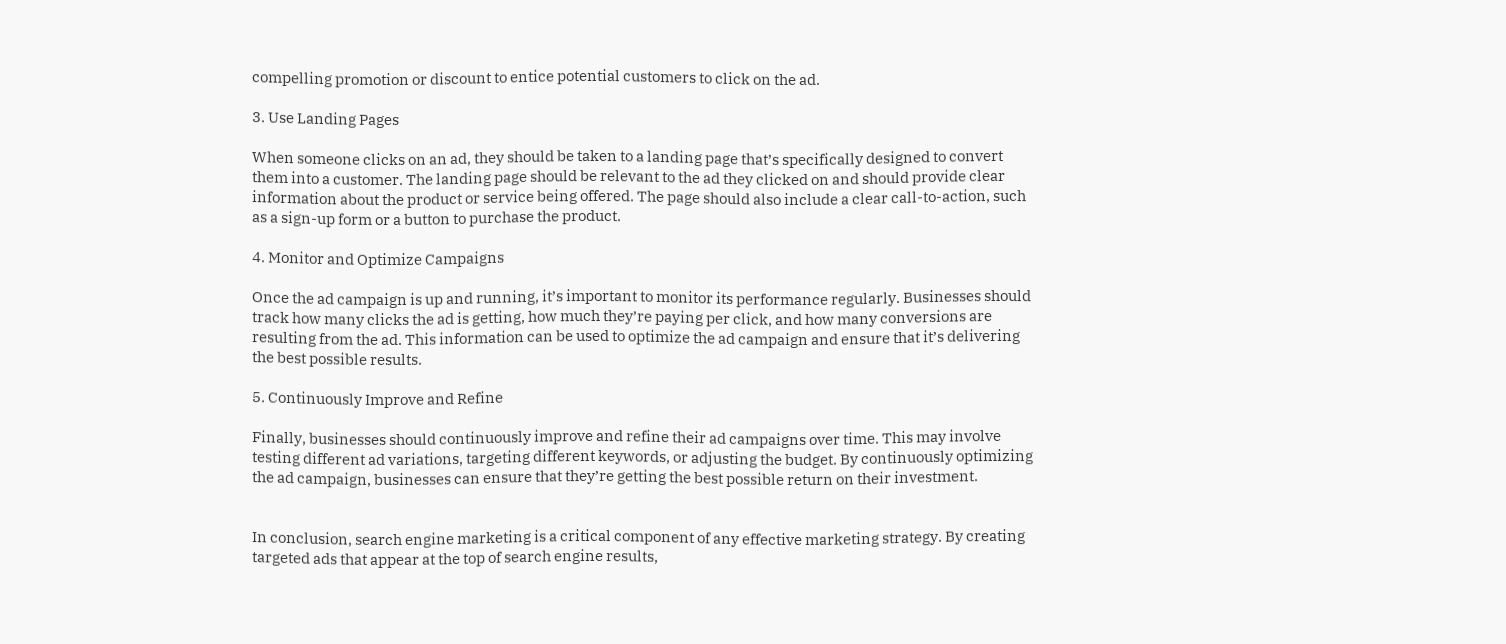compelling promotion or discount to entice potential customers to click on the ad.

3. Use Landing Pages

When someone clicks on an ad, they should be taken to a landing page that’s specifically designed to convert them into a customer. The landing page should be relevant to the ad they clicked on and should provide clear information about the product or service being offered. The page should also include a clear call-to-action, such as a sign-up form or a button to purchase the product.

4. Monitor and Optimize Campaigns

Once the ad campaign is up and running, it’s important to monitor its performance regularly. Businesses should track how many clicks the ad is getting, how much they’re paying per click, and how many conversions are resulting from the ad. This information can be used to optimize the ad campaign and ensure that it’s delivering the best possible results.

5. Continuously Improve and Refine

Finally, businesses should continuously improve and refine their ad campaigns over time. This may involve testing different ad variations, targeting different keywords, or adjusting the budget. By continuously optimizing the ad campaign, businesses can ensure that they’re getting the best possible return on their investment.


In conclusion, search engine marketing is a critical component of any effective marketing strategy. By creating targeted ads that appear at the top of search engine results,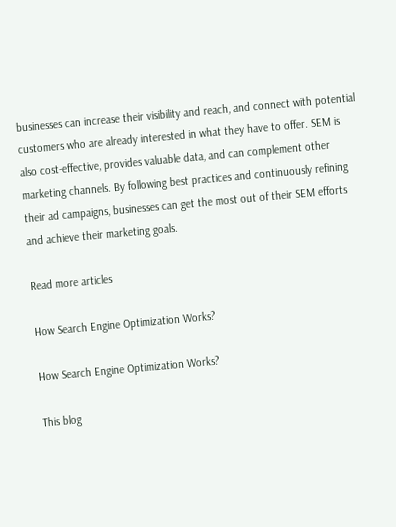businesses can increase their visibility and reach, and connect with potential customers who are already interested in what they have to offer. SEM is also cost-effective, provides valuable data, and can complement other marketing channels. By following best practices and continuously refining their ad campaigns, businesses can get the most out of their SEM efforts and achieve their marketing goals.

Read more articles

How Search Engine Optimization Works?

How Search Engine Optimization Works?

This blog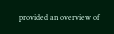provided an overview of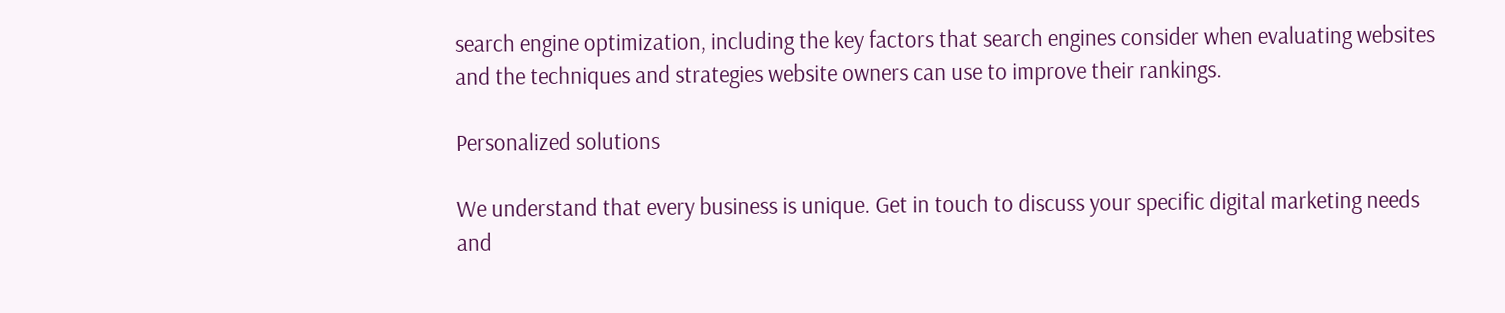search engine optimization, including the key factors that search engines consider when evaluating websites and the techniques and strategies website owners can use to improve their rankings.

Personalized solutions

We understand that every business is unique. Get in touch to discuss your specific digital marketing needs and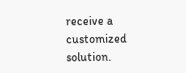receive a customized solution.